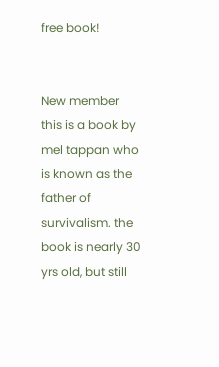free book!


New member
this is a book by mel tappan who is known as the father of survivalism. the book is nearly 30 yrs old, but still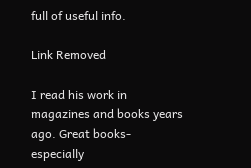full of useful info.

Link Removed

I read his work in magazines and books years ago. Great books-especially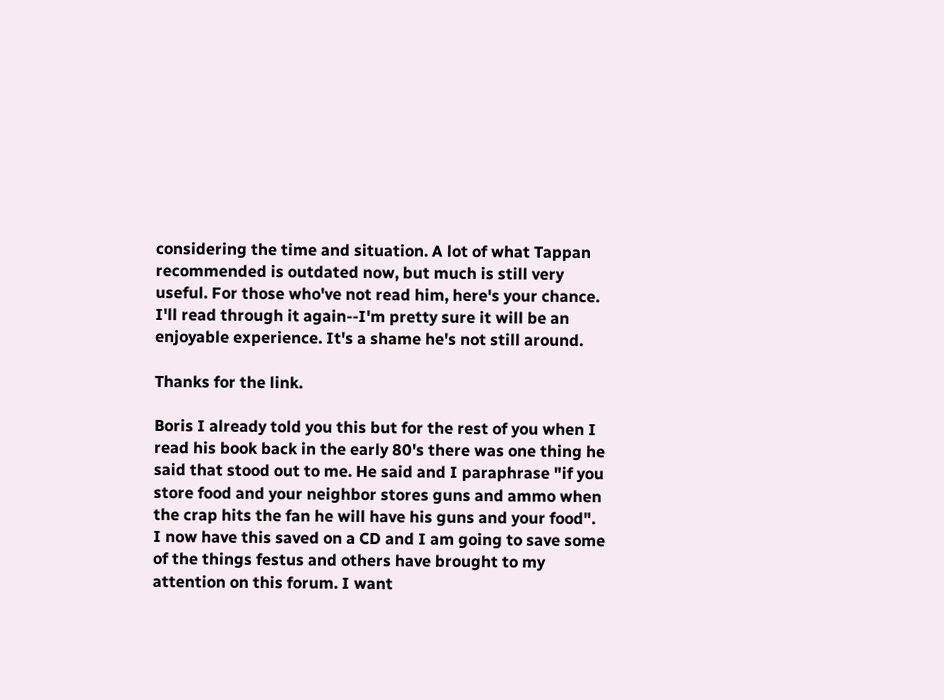considering the time and situation. A lot of what Tappan recommended is outdated now, but much is still very useful. For those who've not read him, here's your chance. I'll read through it again--I'm pretty sure it will be an enjoyable experience. It's a shame he's not still around.

Thanks for the link.

Boris I already told you this but for the rest of you when I read his book back in the early 80's there was one thing he said that stood out to me. He said and I paraphrase "if you store food and your neighbor stores guns and ammo when the crap hits the fan he will have his guns and your food".
I now have this saved on a CD and I am going to save some of the things festus and others have brought to my attention on this forum. I want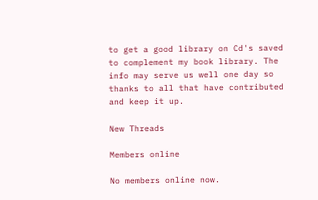to get a good library on Cd's saved to complement my book library. The info may serve us well one day so thanks to all that have contributed and keep it up.

New Threads

Members online

No members online now.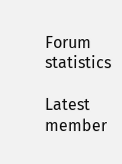Forum statistics

Latest member